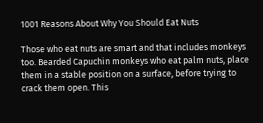1001 Reasons About Why You Should Eat Nuts

Those who eat nuts are smart and that includes monkeys too. Bearded Capuchin monkeys who eat palm nuts, place them in a stable position on a surface, before trying to crack them open. This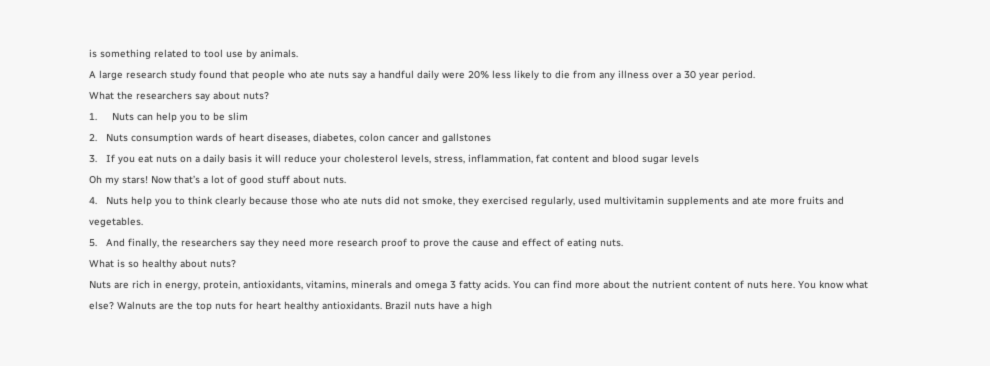is something related to tool use by animals.
A large research study found that people who ate nuts say a handful daily were 20% less likely to die from any illness over a 30 year period.
What the researchers say about nuts?
1.     Nuts can help you to be slim
2.   Nuts consumption wards of heart diseases, diabetes, colon cancer and gallstones
3.   If you eat nuts on a daily basis it will reduce your cholesterol levels, stress, inflammation, fat content and blood sugar levels
Oh my stars! Now that’s a lot of good stuff about nuts.
4.   Nuts help you to think clearly because those who ate nuts did not smoke, they exercised regularly, used multivitamin supplements and ate more fruits and vegetables.
5.   And finally, the researchers say they need more research proof to prove the cause and effect of eating nuts.
What is so healthy about nuts?
Nuts are rich in energy, protein, antioxidants, vitamins, minerals and omega 3 fatty acids. You can find more about the nutrient content of nuts here. You know what else? Walnuts are the top nuts for heart healthy antioxidants. Brazil nuts have a high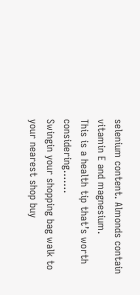selenium content. Almonds contain vitamin E and magnesium.
This is a health tip that’s worth considering…….
Swingin your shopping bag walk to your nearest shop buy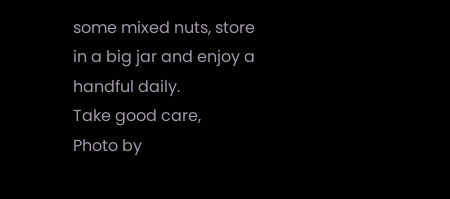some mixed nuts, store in a big jar and enjoy a handful daily.
Take good care,
Photo by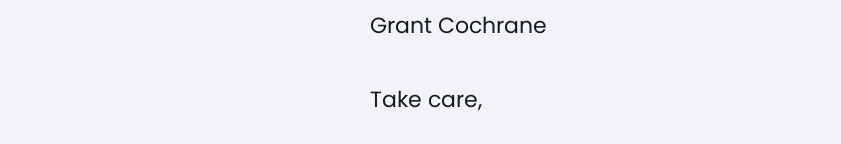Grant Cochrane

Take care,